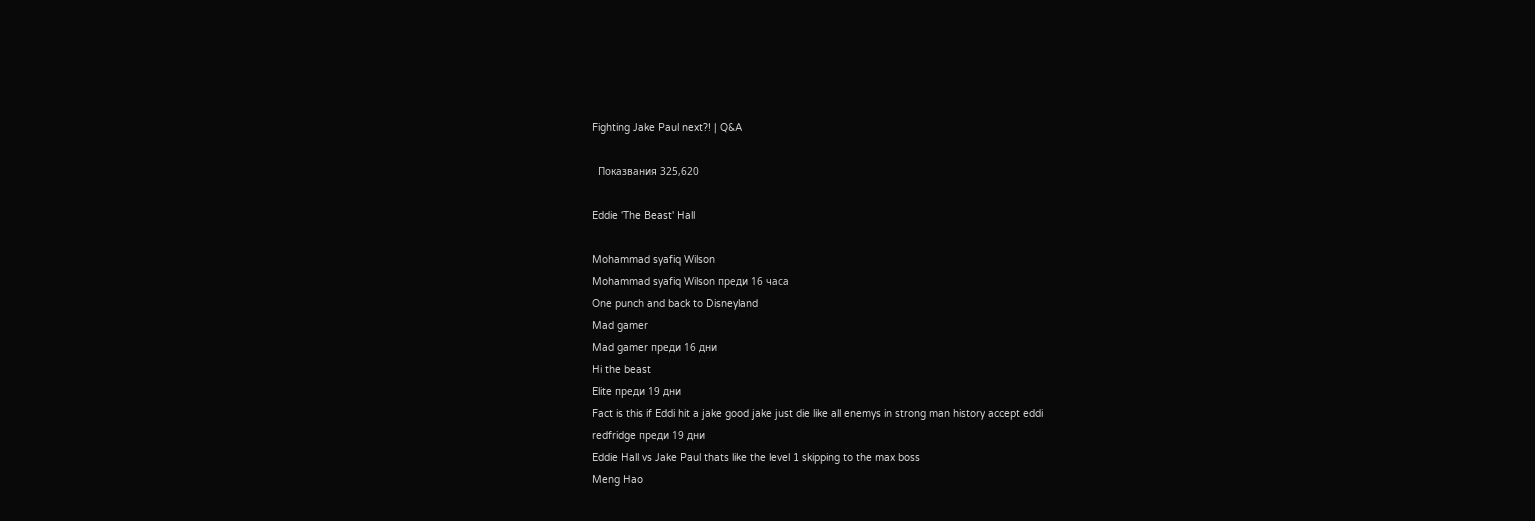Fighting Jake Paul next?! | Q&A

  Показвания 325,620

Eddie 'The Beast' Hall

Mohammad syafiq Wilson
Mohammad syafiq Wilson преди 16 часа
One punch and back to Disneyland
Mad gamer
Mad gamer преди 16 дни
Hi the beast
Elite преди 19 дни
Fact is this if Eddi hit a jake good jake just die like all enemys in strong man history accept eddi
redfridge преди 19 дни
Eddie Hall vs Jake Paul thats like the level 1 skipping to the max boss
Meng Hao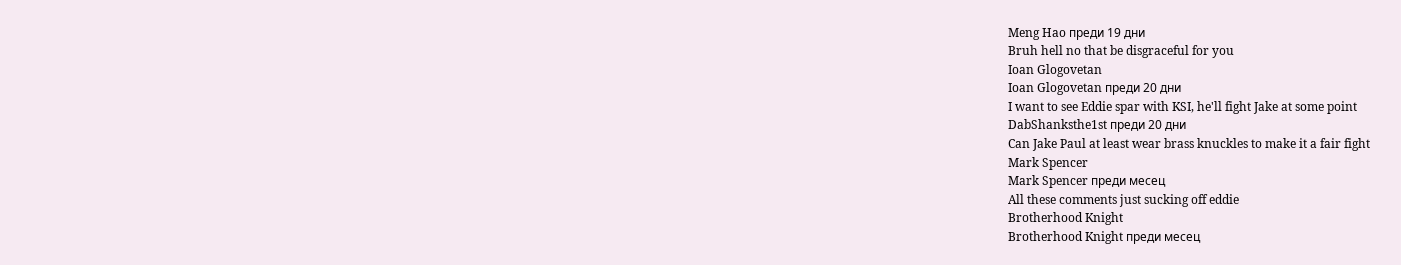Meng Hao преди 19 дни
Bruh hell no that be disgraceful for you
Ioan Glogovetan
Ioan Glogovetan преди 20 дни
I want to see Eddie spar with KSI, he'll fight Jake at some point
DabShanksthe1st преди 20 дни
Can Jake Paul at least wear brass knuckles to make it a fair fight
Mark Spencer
Mark Spencer преди месец
All these comments just sucking off eddie
Brotherhood Knight
Brotherhood Knight преди месец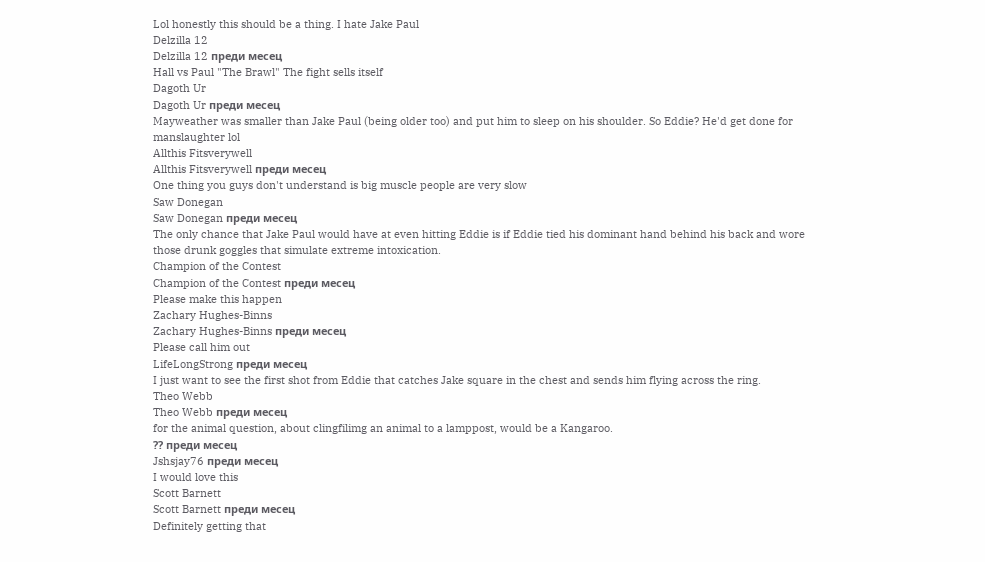Lol honestly this should be a thing. I hate Jake Paul
Delzilla 12
Delzilla 12 преди месец
Hall vs Paul "The Brawl" The fight sells itself
Dagoth Ur
Dagoth Ur преди месец
Mayweather was smaller than Jake Paul (being older too) and put him to sleep on his shoulder. So Eddie? He'd get done for manslaughter lol
Allthis Fitsverywell
Allthis Fitsverywell преди месец
One thing you guys don't understand is big muscle people are very slow
Saw Donegan
Saw Donegan преди месец
The only chance that Jake Paul would have at even hitting Eddie is if Eddie tied his dominant hand behind his back and wore those drunk goggles that simulate extreme intoxication.
Champion of the Contest
Champion of the Contest преди месец
Please make this happen
Zachary Hughes-Binns
Zachary Hughes-Binns преди месец
Please call him out
LifeLongStrong преди месец
I just want to see the first shot from Eddie that catches Jake square in the chest and sends him flying across the ring.
Theo Webb
Theo Webb преди месец
for the animal question, about clingfilimg an animal to a lamppost, would be a Kangaroo.
?? преди месец
Jshsjay76 преди месец
I would love this
Scott Barnett
Scott Barnett преди месец
Definitely getting that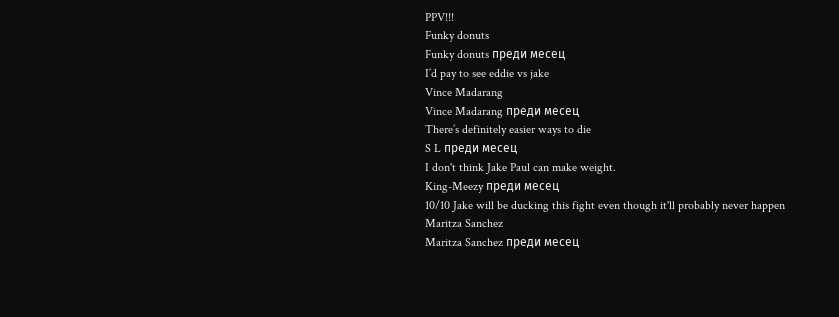PPV!!!
Funky donuts
Funky donuts преди месец
I’d pay to see eddie vs jake
Vince Madarang
Vince Madarang преди месец
There’s definitely easier ways to die
S L преди месец
I don't think Jake Paul can make weight.
King-Meezy преди месец
10/10 Jake will be ducking this fight even though it'll probably never happen
Maritza Sanchez
Maritza Sanchez преди месец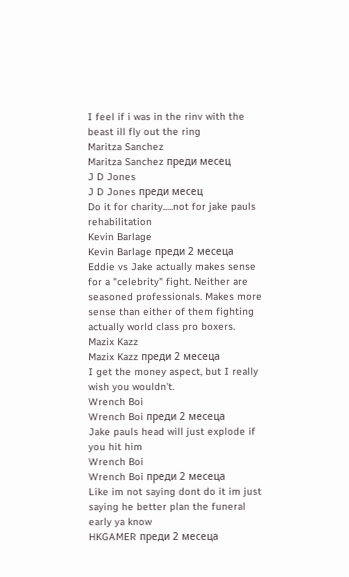I feel if i was in the rinv with the beast ill fly out the ring
Maritza Sanchez
Maritza Sanchez преди месец
J D Jones
J D Jones преди месец
Do it for charity.....not for jake pauls rehabilitation
Kevin Barlage
Kevin Barlage преди 2 месеца
Eddie vs Jake actually makes sense for a "celebrity" fight. Neither are seasoned professionals. Makes more sense than either of them fighting actually world class pro boxers.
Mazix Kazz
Mazix Kazz преди 2 месеца
I get the money aspect, but I really wish you wouldn't.
Wrench Boi
Wrench Boi преди 2 месеца
Jake pauls head will just explode if you hit him
Wrench Boi
Wrench Boi преди 2 месеца
Like im not saying dont do it im just saying he better plan the funeral early ya know
HKGAMER преди 2 месеца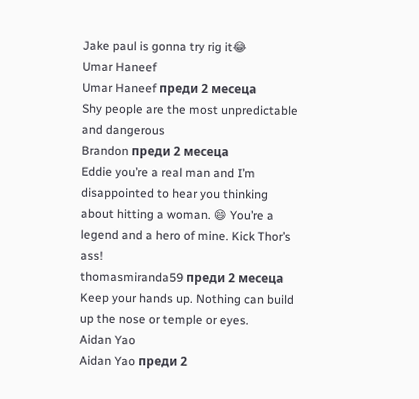Jake paul is gonna try rig it😂
Umar Haneef
Umar Haneef преди 2 месеца
Shy people are the most unpredictable and dangerous
Brandon преди 2 месеца
Eddie you’re a real man and I’m disappointed to hear you thinking about hitting a woman. 😄 You’re a legend and a hero of mine. Kick Thor’s ass!
thomasmiranda59 преди 2 месеца
Keep your hands up. Nothing can build up the nose or temple or eyes.
Aidan Yao
Aidan Yao преди 2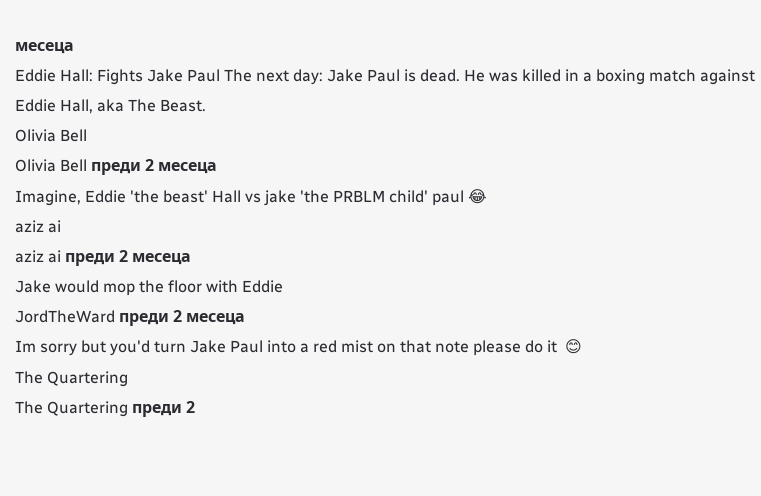месеца
Eddie Hall: Fights Jake Paul The next day: Jake Paul is dead. He was killed in a boxing match against Eddie Hall, aka The Beast.
Olivia Bell
Olivia Bell преди 2 месеца
Imagine, Eddie 'the beast' Hall vs jake 'the PRBLM child' paul 😂
aziz ai
aziz ai преди 2 месеца
Jake would mop the floor with Eddie
JordTheWard преди 2 месеца
Im sorry but you'd turn Jake Paul into a red mist on that note please do it  😊
The Quartering
The Quartering преди 2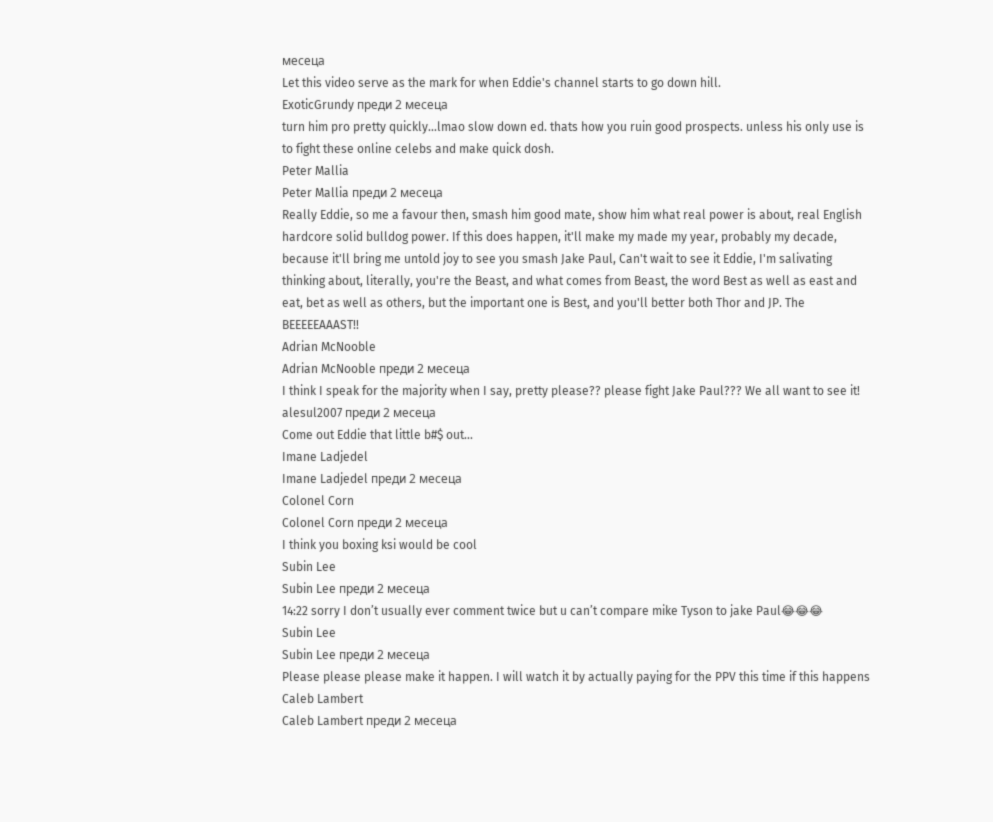месеца
Let this video serve as the mark for when Eddie's channel starts to go down hill.
ExoticGrundy преди 2 месеца
turn him pro pretty quickly...lmao slow down ed. thats how you ruin good prospects. unless his only use is to fight these online celebs and make quick dosh.
Peter Mallia
Peter Mallia преди 2 месеца
Really Eddie, so me a favour then, smash him good mate, show him what real power is about, real English hardcore solid bulldog power. If this does happen, it'll make my made my year, probably my decade, because it'll bring me untold joy to see you smash Jake Paul, Can't wait to see it Eddie, I'm salivating thinking about, literally, you're the Beast, and what comes from Beast, the word Best as well as east and eat, bet as well as others, but the important one is Best, and you'll better both Thor and JP. The BEEEEEAAAST!!
Adrian McNooble
Adrian McNooble преди 2 месеца
I think I speak for the majority when I say, pretty please?? please fight Jake Paul??? We all want to see it!
alesul2007 преди 2 месеца
Come out Eddie that little b#$ out...
Imane Ladjedel
Imane Ladjedel преди 2 месеца
Colonel Corn
Colonel Corn преди 2 месеца
I think you boxing ksi would be cool
Subin Lee
Subin Lee преди 2 месеца
14:22 sorry I don’t usually ever comment twice but u can’t compare mike Tyson to jake Paul😂😂😂
Subin Lee
Subin Lee преди 2 месеца
Please please please make it happen. I will watch it by actually paying for the PPV this time if this happens
Caleb Lambert
Caleb Lambert преди 2 месеца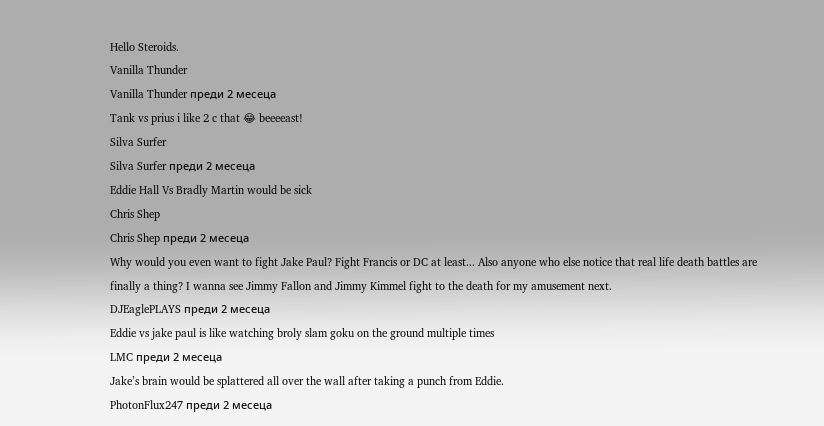Hello Steroids.
Vanilla Thunder
Vanilla Thunder преди 2 месеца
Tank vs prius i like 2 c that 😂 beeeeast!
Silva Surfer
Silva Surfer преди 2 месеца
Eddie Hall Vs Bradly Martin would be sick
Chris Shep
Chris Shep преди 2 месеца
Why would you even want to fight Jake Paul? Fight Francis or DC at least... Also anyone who else notice that real life death battles are finally a thing? I wanna see Jimmy Fallon and Jimmy Kimmel fight to the death for my amusement next.
DJEaglePLAYS преди 2 месеца
Eddie vs jake paul is like watching broly slam goku on the ground multiple times
LMC преди 2 месеца
Jake’s brain would be splattered all over the wall after taking a punch from Eddie.
PhotonFlux247 преди 2 месеца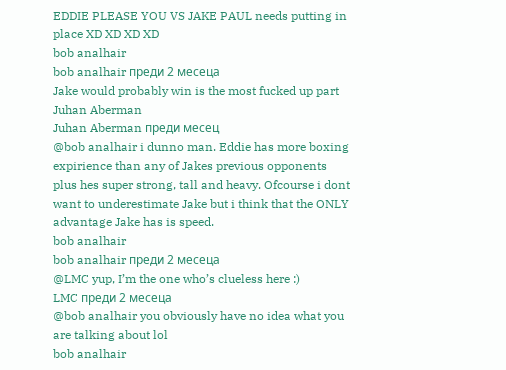EDDIE PLEASE YOU VS JAKE PAUL needs putting in place XD XD XD XD
bob analhair
bob analhair преди 2 месеца
Jake would probably win is the most fucked up part
Juhan Aberman
Juhan Aberman преди месец
@bob analhair i dunno man. Eddie has more boxing expirience than any of Jakes previous opponents plus hes super strong, tall and heavy. Ofcourse i dont want to underestimate Jake but i think that the ONLY advantage Jake has is speed.
bob analhair
bob analhair преди 2 месеца
@LMC yup, I’m the one who’s clueless here :)
LMC преди 2 месеца
@bob analhair you obviously have no idea what you are talking about lol
bob analhair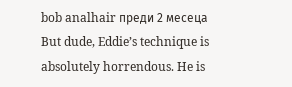bob analhair преди 2 месеца
But dude, Eddie’s technique is absolutely horrendous. He is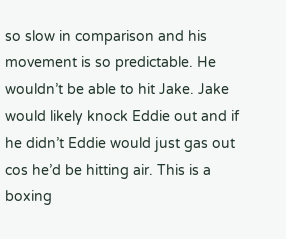so slow in comparison and his movement is so predictable. He wouldn’t be able to hit Jake. Jake would likely knock Eddie out and if he didn’t Eddie would just gas out cos he’d be hitting air. This is a boxing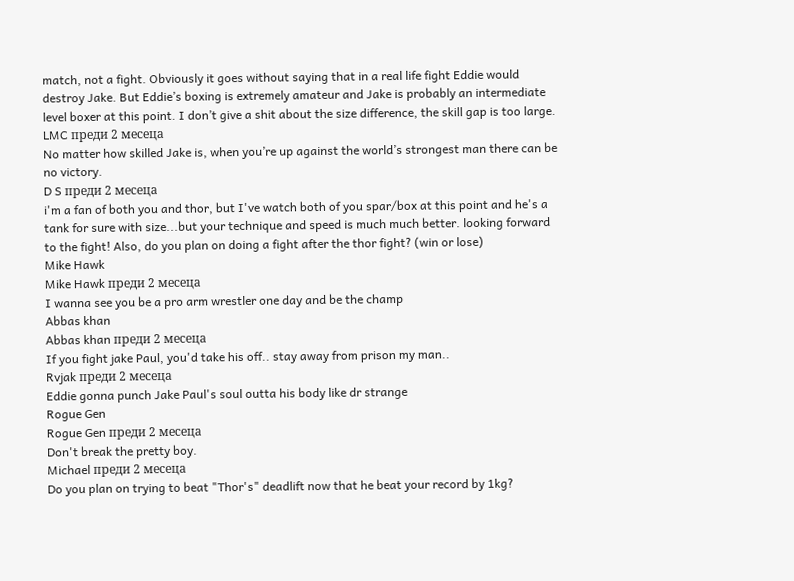match, not a fight. Obviously it goes without saying that in a real life fight Eddie would destroy Jake. But Eddie’s boxing is extremely amateur and Jake is probably an intermediate level boxer at this point. I don’t give a shit about the size difference, the skill gap is too large.
LMC преди 2 месеца
No matter how skilled Jake is, when you’re up against the world’s strongest man there can be no victory.
D S преди 2 месеца
i'm a fan of both you and thor, but I've watch both of you spar/box at this point and he's a tank for sure with size...but your technique and speed is much much better. looking forward to the fight! Also, do you plan on doing a fight after the thor fight? (win or lose)
Mike Hawk
Mike Hawk преди 2 месеца
I wanna see you be a pro arm wrestler one day and be the champ
Abbas khan
Abbas khan преди 2 месеца
If you fight jake Paul, you'd take his off.. stay away from prison my man..
Rvjak преди 2 месеца
Eddie gonna punch Jake Paul's soul outta his body like dr strange
Rogue Gen
Rogue Gen преди 2 месеца
Don't break the pretty boy.
Michael преди 2 месеца
Do you plan on trying to beat "Thor's" deadlift now that he beat your record by 1kg?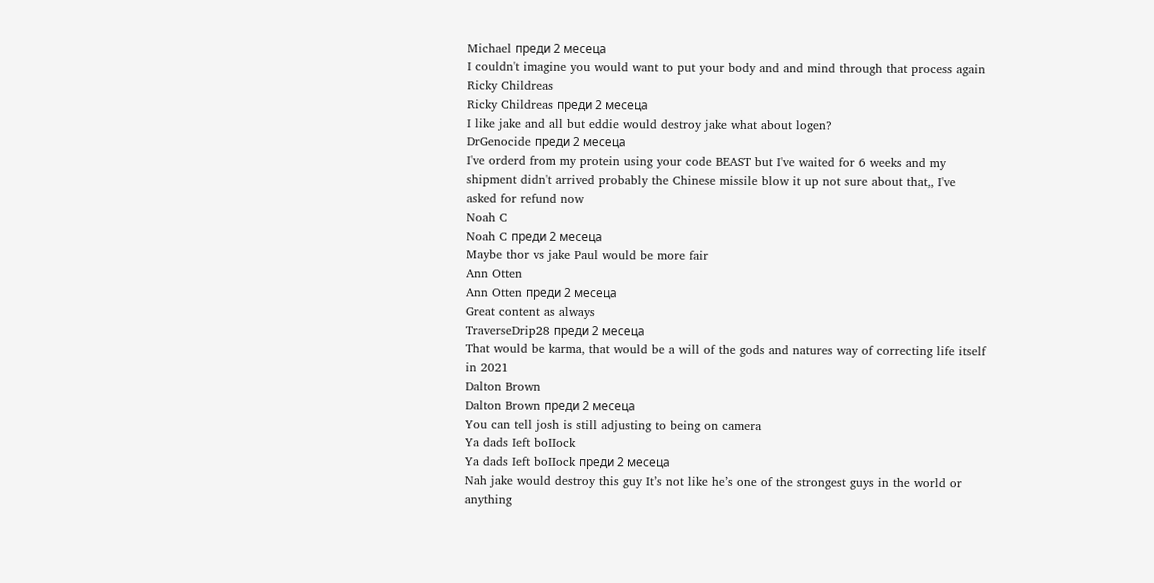Michael преди 2 месеца
I couldn't imagine you would want to put your body and and mind through that process again
Ricky Childreas
Ricky Childreas преди 2 месеца
I like jake and all but eddie would destroy jake what about logen?
DrGenocide преди 2 месеца
I've orderd from my protein using your code BEAST but I've waited for 6 weeks and my shipment didn't arrived probably the Chinese missile blow it up not sure about that,, I've asked for refund now
Noah C
Noah C преди 2 месеца
Maybe thor vs jake Paul would be more fair
Ann Otten
Ann Otten преди 2 месеца
Great content as always
TraverseDrip28 преди 2 месеца
That would be karma, that would be a will of the gods and natures way of correcting life itself in 2021
Dalton Brown
Dalton Brown преди 2 месеца
You can tell josh is still adjusting to being on camera
Ya dads Ieft boIIock
Ya dads Ieft boIIock преди 2 месеца
Nah jake would destroy this guy It’s not like he’s one of the strongest guys in the world or anything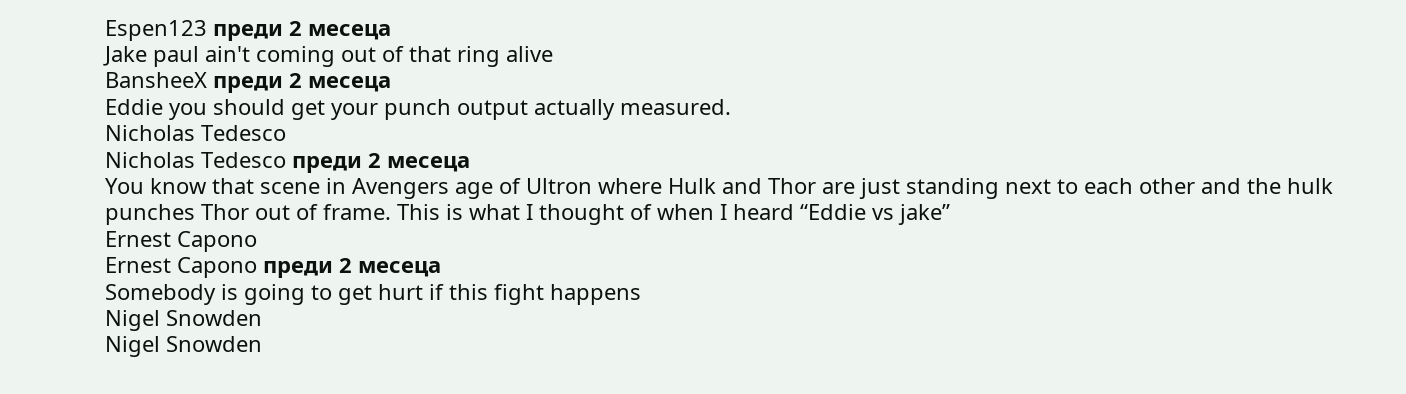Espen123 преди 2 месеца
Jake paul ain't coming out of that ring alive
BansheeX преди 2 месеца
Eddie you should get your punch output actually measured.
Nicholas Tedesco
Nicholas Tedesco преди 2 месеца
You know that scene in Avengers age of Ultron where Hulk and Thor are just standing next to each other and the hulk punches Thor out of frame. This is what I thought of when I heard “Eddie vs jake”
Ernest Capono
Ernest Capono преди 2 месеца
Somebody is going to get hurt if this fight happens
Nigel Snowden
Nigel Snowden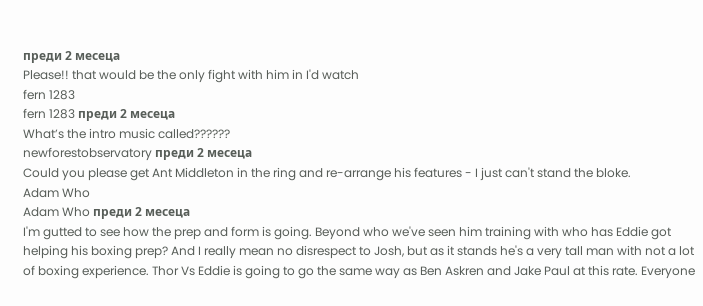преди 2 месеца
Please!! that would be the only fight with him in I'd watch
fern 1283
fern 1283 преди 2 месеца
What’s the intro music called??????
newforestobservatory преди 2 месеца
Could you please get Ant Middleton in the ring and re-arrange his features - I just can't stand the bloke.
Adam Who
Adam Who преди 2 месеца
I'm gutted to see how the prep and form is going. Beyond who we've seen him training with who has Eddie got helping his boxing prep? And I really mean no disrespect to Josh, but as it stands he's a very tall man with not a lot of boxing experience. Thor Vs Eddie is going to go the same way as Ben Askren and Jake Paul at this rate. Everyone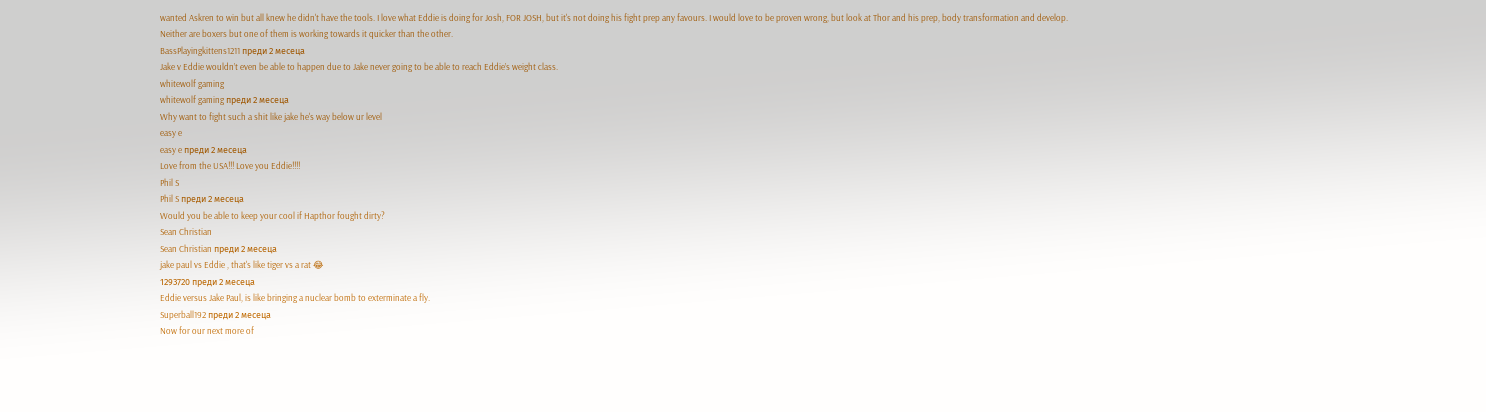wanted Askren to win but all knew he didn't have the tools. I love what Eddie is doing for Josh, FOR JOSH, but it's not doing his fight prep any favours. I would love to be proven wrong, but look at Thor and his prep, body transformation and develop. Neither are boxers but one of them is working towards it quicker than the other.
BassPlayingkittens1211 преди 2 месеца
Jake v Eddie wouldn’t even be able to happen due to Jake never going to be able to reach Eddie’s weight class.
whitewolf gaming
whitewolf gaming преди 2 месеца
Why want to fight such a shit like jake he's way below ur level
easy e
easy e преди 2 месеца
Love from the USA!!! Love you Eddie!!!!
Phil S
Phil S преди 2 месеца
Would you be able to keep your cool if Hapthor fought dirty?
Sean Christian
Sean Christian преди 2 месеца
jake paul vs Eddie , that's like tiger vs a rat 😂
1293720 преди 2 месеца
Eddie versus Jake Paul, is like bringing a nuclear bomb to exterminate a fly.
Superball192 преди 2 месеца
Now for our next more of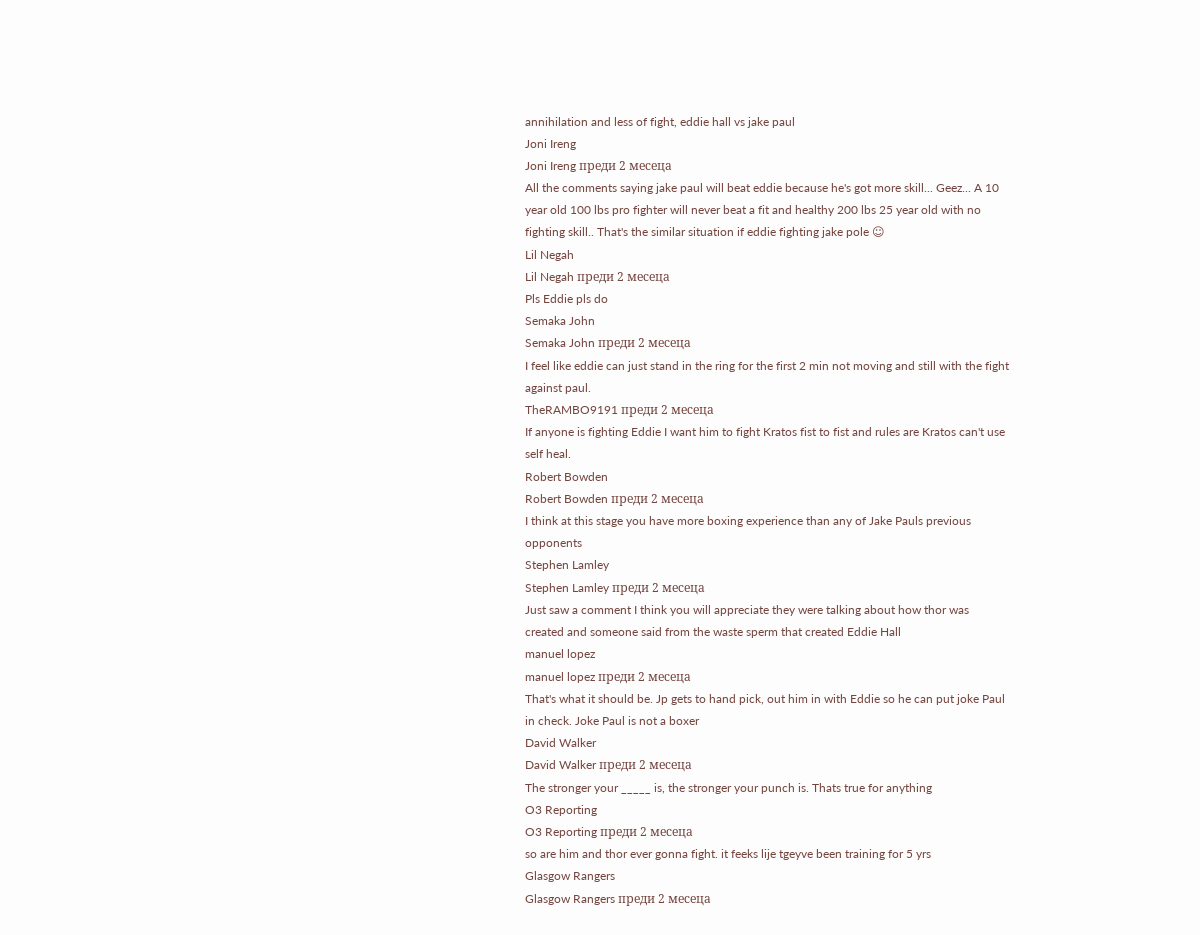annihilation and less of fight, eddie hall vs jake paul
Joni Ireng
Joni Ireng преди 2 месеца
All the comments saying jake paul will beat eddie because he's got more skill... Geez... A 10 year old 100 lbs pro fighter will never beat a fit and healthy 200 lbs 25 year old with no fighting skill.. That's the similar situation if eddie fighting jake pole ☺
Lil Negah
Lil Negah преди 2 месеца
Pls Eddie pls do
Semaka John
Semaka John преди 2 месеца
I feel like eddie can just stand in the ring for the first 2 min not moving and still with the fight against paul.
TheRAMBO9191 преди 2 месеца
If anyone is fighting Eddie I want him to fight Kratos fist to fist and rules are Kratos can't use self heal.
Robert Bowden
Robert Bowden преди 2 месеца
I think at this stage you have more boxing experience than any of Jake Pauls previous opponents
Stephen Lamley
Stephen Lamley преди 2 месеца
Just saw a comment I think you will appreciate they were talking about how thor was created and someone said from the waste sperm that created Eddie Hall
manuel lopez
manuel lopez преди 2 месеца
That's what it should be. Jp gets to hand pick, out him in with Eddie so he can put joke Paul in check. Joke Paul is not a boxer
David Walker
David Walker преди 2 месеца
The stronger your _____ is, the stronger your punch is. Thats true for anything
O3 Reporting
O3 Reporting преди 2 месеца
so are him and thor ever gonna fight. it feeks lije tgeyve been training for 5 yrs
Glasgow Rangers
Glasgow Rangers преди 2 месеца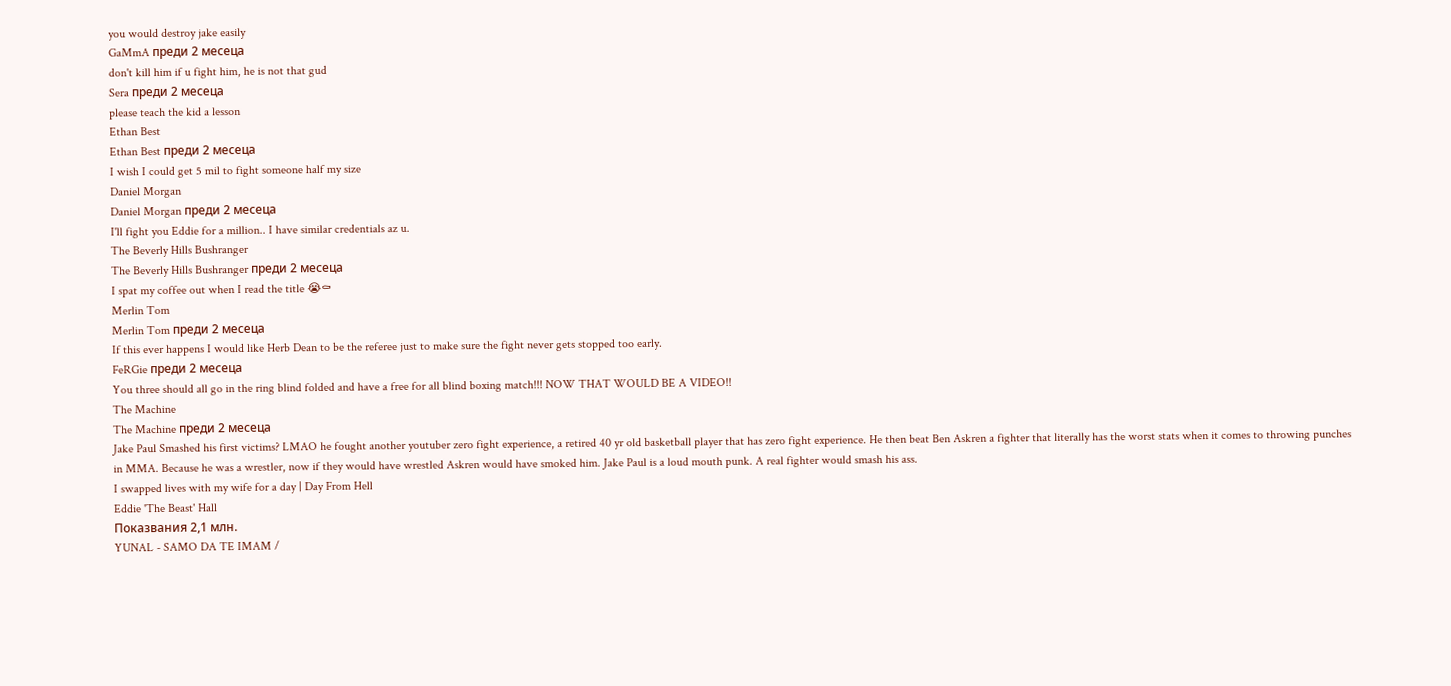you would destroy jake easily
GaMmA преди 2 месеца
don't kill him if u fight him, he is not that gud
Sera преди 2 месеца
please teach the kid a lesson
Ethan Best
Ethan Best преди 2 месеца
I wish I could get 5 mil to fight someone half my size
Daniel Morgan
Daniel Morgan преди 2 месеца
I'll fight you Eddie for a million.. I have similar credentials az u.
The Beverly Hills Bushranger
The Beverly Hills Bushranger преди 2 месеца
I spat my coffee out when I read the title 😭⚰
Merlin Tom
Merlin Tom преди 2 месеца
If this ever happens I would like Herb Dean to be the referee just to make sure the fight never gets stopped too early.
FeRGie преди 2 месеца
You three should all go in the ring blind folded and have a free for all blind boxing match!!! NOW THAT WOULD BE A VIDEO!!
The Machine
The Machine преди 2 месеца
Jake Paul Smashed his first victims? LMAO he fought another youtuber zero fight experience, a retired 40 yr old basketball player that has zero fight experience. He then beat Ben Askren a fighter that literally has the worst stats when it comes to throwing punches in MMA. Because he was a wrestler, now if they would have wrestled Askren would have smoked him. Jake Paul is a loud mouth punk. A real fighter would smash his ass.
I swapped lives with my wife for a day | Day From Hell
Eddie 'The Beast' Hall
Показвания 2,1 млн.
YUNAL - SAMO DA TE IMAM /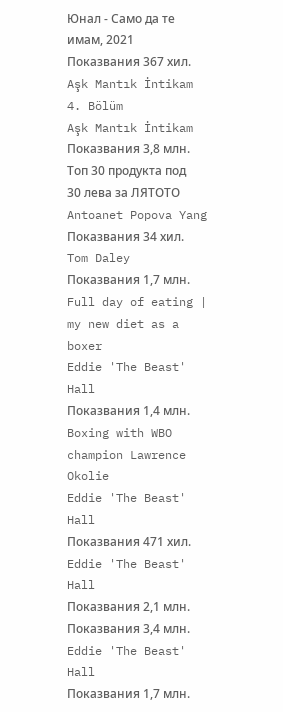Юнал - Само да те имам, 2021
Показвания 367 хил.
Aşk Mantık İntikam 4. Bölüm
Aşk Mantık İntikam
Показвания 3,8 млн.
Топ 30 продукта под 30 лева за ЛЯТОТО
Antoanet Popova Yang
Показвания 34 хил.
Tom Daley
Показвания 1,7 млн.
Full day of eating | my new diet as a boxer
Eddie 'The Beast' Hall
Показвания 1,4 млн.
Boxing with WBO champion Lawrence Okolie
Eddie 'The Beast' Hall
Показвания 471 хил.
Eddie 'The Beast' Hall
Показвания 2,1 млн.
Показвания 3,4 млн.
Eddie 'The Beast' Hall
Показвания 1,7 млн.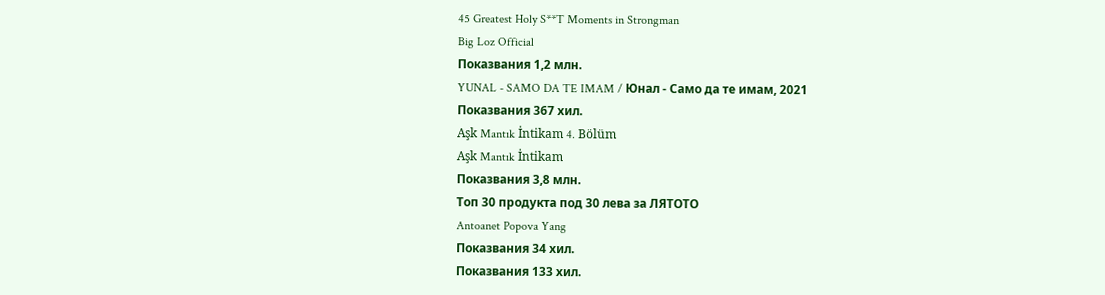45 Greatest Holy S**T Moments in Strongman
Big Loz Official
Показвания 1,2 млн.
YUNAL - SAMO DA TE IMAM / Юнал - Само да те имам, 2021
Показвания 367 хил.
Aşk Mantık İntikam 4. Bölüm
Aşk Mantık İntikam
Показвания 3,8 млн.
Топ 30 продукта под 30 лева за ЛЯТОТО
Antoanet Popova Yang
Показвания 34 хил.
Показвания 133 хил.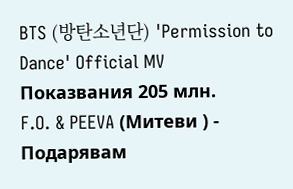BTS (방탄소년단) 'Permission to Dance' Official MV
Показвания 205 млн.
F.O. & PEEVA (Митеви ) - Подарявам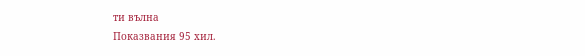ти вълна
Показвания 95 хил.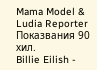Mama Model & Ludia Reporter
Показвания 90 хил.
Billie Eilish -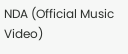NDA (Official Music Video)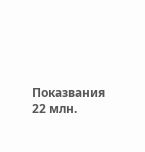Показвания 22 млн.